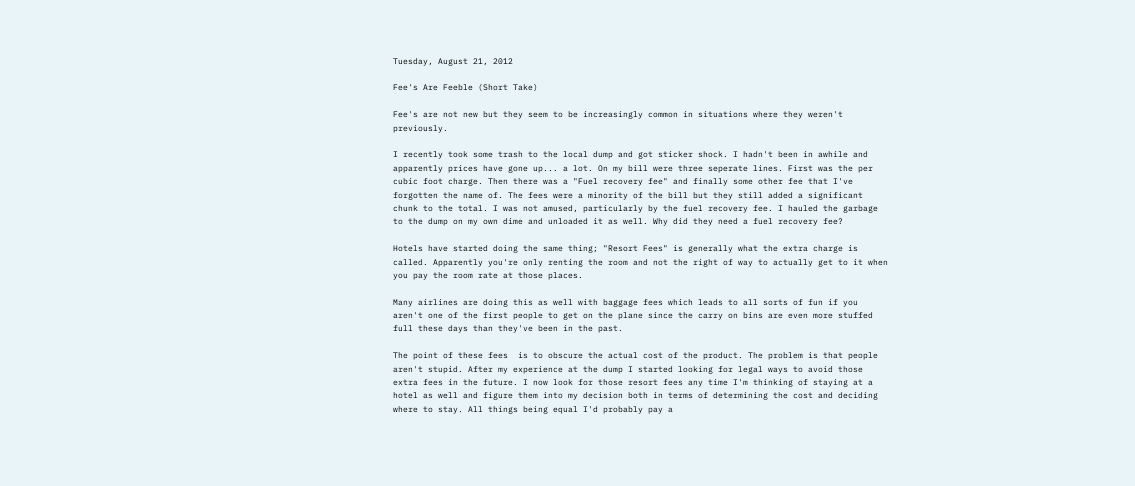Tuesday, August 21, 2012

Fee's Are Feeble (Short Take)

Fee's are not new but they seem to be increasingly common in situations where they weren't previously.

I recently took some trash to the local dump and got sticker shock. I hadn't been in awhile and apparently prices have gone up... a lot. On my bill were three seperate lines. First was the per cubic foot charge. Then there was a "Fuel recovery fee" and finally some other fee that I've forgotten the name of. The fees were a minority of the bill but they still added a significant chunk to the total. I was not amused, particularly by the fuel recovery fee. I hauled the garbage to the dump on my own dime and unloaded it as well. Why did they need a fuel recovery fee?

Hotels have started doing the same thing; "Resort Fees" is generally what the extra charge is called. Apparently you're only renting the room and not the right of way to actually get to it when you pay the room rate at those places.

Many airlines are doing this as well with baggage fees which leads to all sorts of fun if you aren't one of the first people to get on the plane since the carry on bins are even more stuffed full these days than they've been in the past.

The point of these fees  is to obscure the actual cost of the product. The problem is that people aren't stupid. After my experience at the dump I started looking for legal ways to avoid those extra fees in the future. I now look for those resort fees any time I'm thinking of staying at a hotel as well and figure them into my decision both in terms of determining the cost and deciding where to stay. All things being equal I'd probably pay a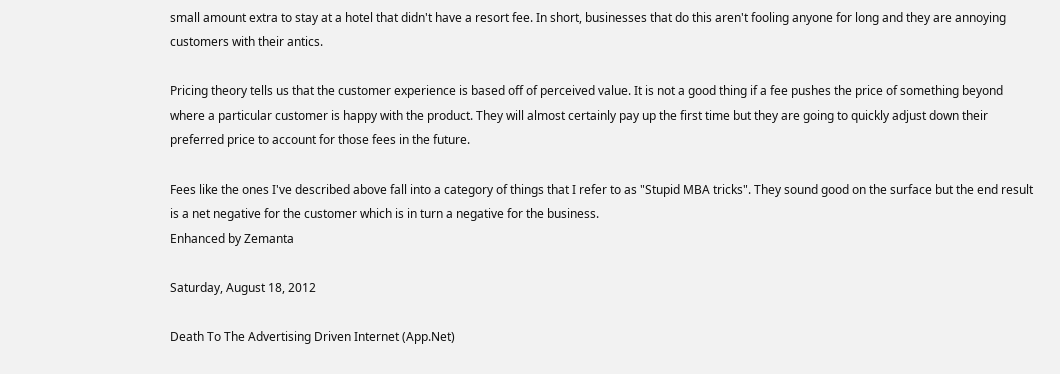small amount extra to stay at a hotel that didn't have a resort fee. In short, businesses that do this aren't fooling anyone for long and they are annoying customers with their antics.

Pricing theory tells us that the customer experience is based off of perceived value. It is not a good thing if a fee pushes the price of something beyond where a particular customer is happy with the product. They will almost certainly pay up the first time but they are going to quickly adjust down their preferred price to account for those fees in the future.

Fees like the ones I've described above fall into a category of things that I refer to as "Stupid MBA tricks". They sound good on the surface but the end result is a net negative for the customer which is in turn a negative for the business.
Enhanced by Zemanta

Saturday, August 18, 2012

Death To The Advertising Driven Internet (App.Net)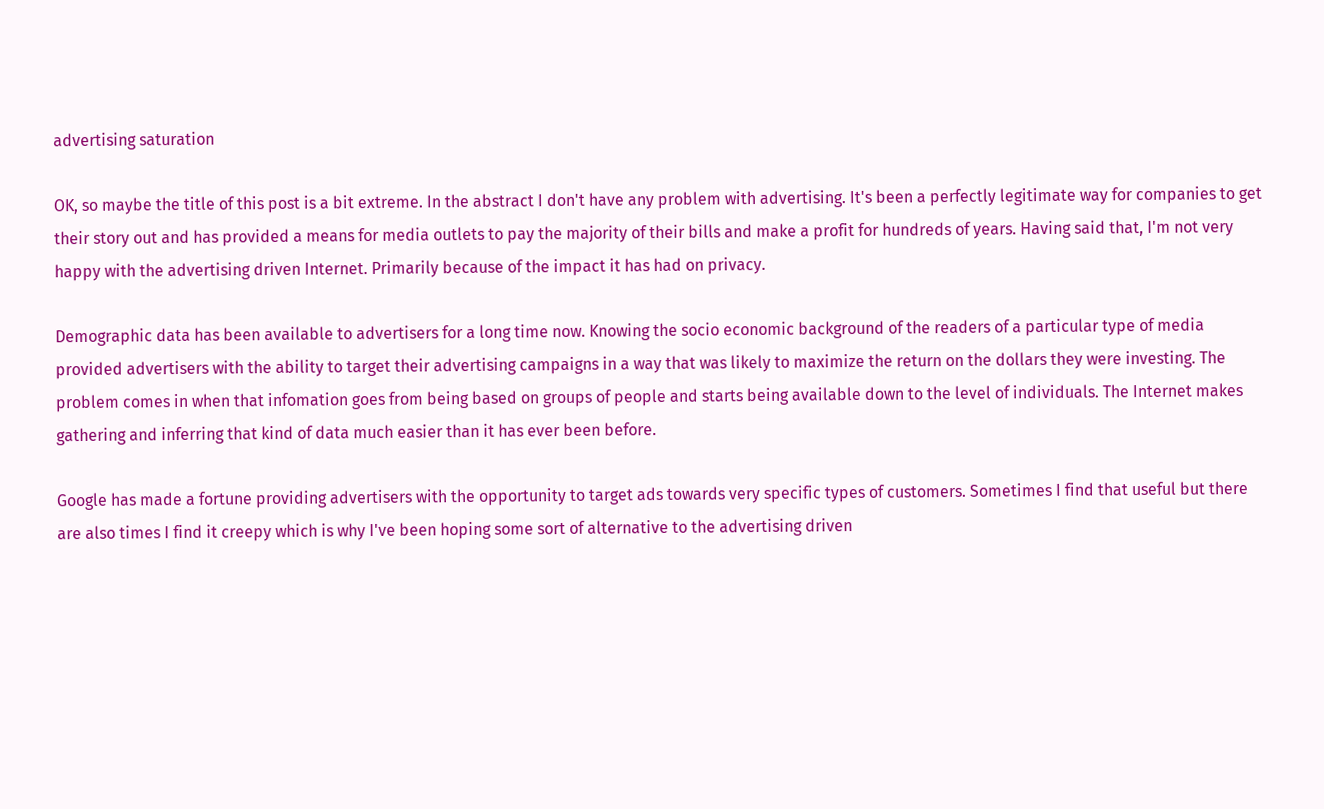advertising saturation

OK, so maybe the title of this post is a bit extreme. In the abstract I don't have any problem with advertising. It's been a perfectly legitimate way for companies to get their story out and has provided a means for media outlets to pay the majority of their bills and make a profit for hundreds of years. Having said that, I'm not very happy with the advertising driven Internet. Primarily because of the impact it has had on privacy.

Demographic data has been available to advertisers for a long time now. Knowing the socio economic background of the readers of a particular type of media provided advertisers with the ability to target their advertising campaigns in a way that was likely to maximize the return on the dollars they were investing. The problem comes in when that infomation goes from being based on groups of people and starts being available down to the level of individuals. The Internet makes gathering and inferring that kind of data much easier than it has ever been before.

Google has made a fortune providing advertisers with the opportunity to target ads towards very specific types of customers. Sometimes I find that useful but there are also times I find it creepy which is why I've been hoping some sort of alternative to the advertising driven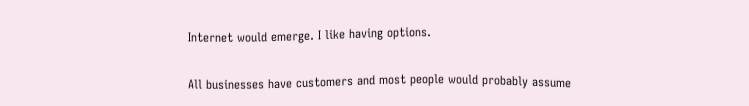Internet would emerge. I like having options.

All businesses have customers and most people would probably assume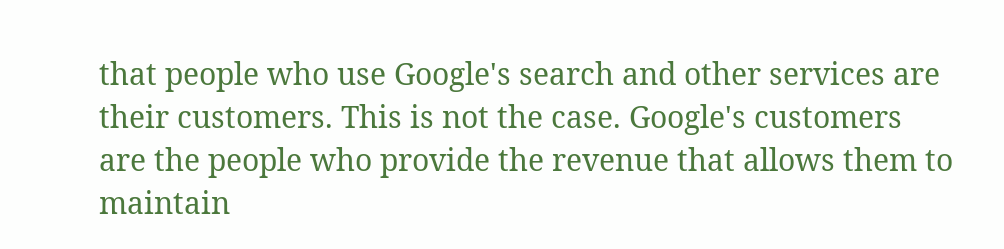that people who use Google's search and other services are their customers. This is not the case. Google's customers are the people who provide the revenue that allows them to maintain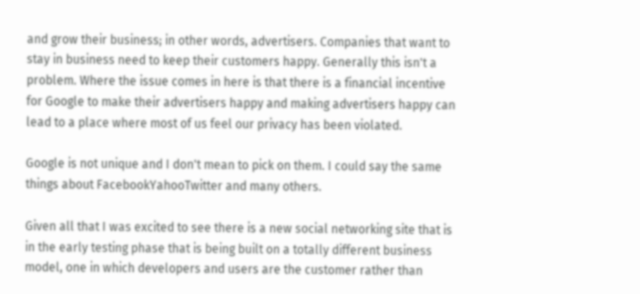and grow their business; in other words, advertisers. Companies that want to stay in business need to keep their customers happy. Generally this isn't a problem. Where the issue comes in here is that there is a financial incentive for Google to make their advertisers happy and making advertisers happy can lead to a place where most of us feel our privacy has been violated.

Google is not unique and I don't mean to pick on them. I could say the same things about FacebookYahooTwitter and many others.

Given all that I was excited to see there is a new social networking site that is in the early testing phase that is being built on a totally different business model, one in which developers and users are the customer rather than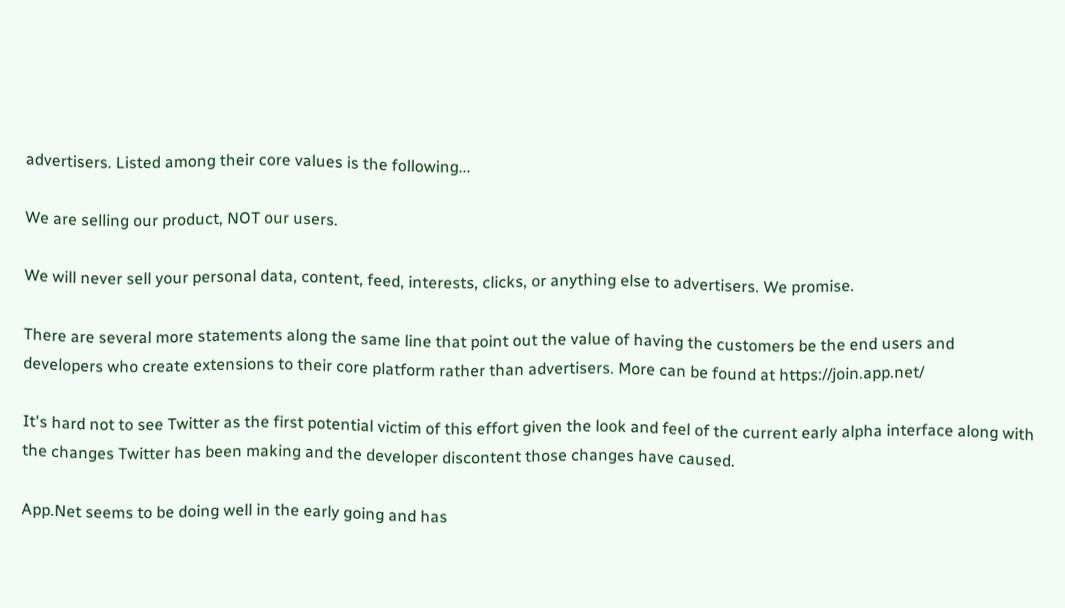advertisers. Listed among their core values is the following...

We are selling our product, NOT our users.

We will never sell your personal data, content, feed, interests, clicks, or anything else to advertisers. We promise.

There are several more statements along the same line that point out the value of having the customers be the end users and developers who create extensions to their core platform rather than advertisers. More can be found at https://join.app.net/

It's hard not to see Twitter as the first potential victim of this effort given the look and feel of the current early alpha interface along with the changes Twitter has been making and the developer discontent those changes have caused.

App.Net seems to be doing well in the early going and has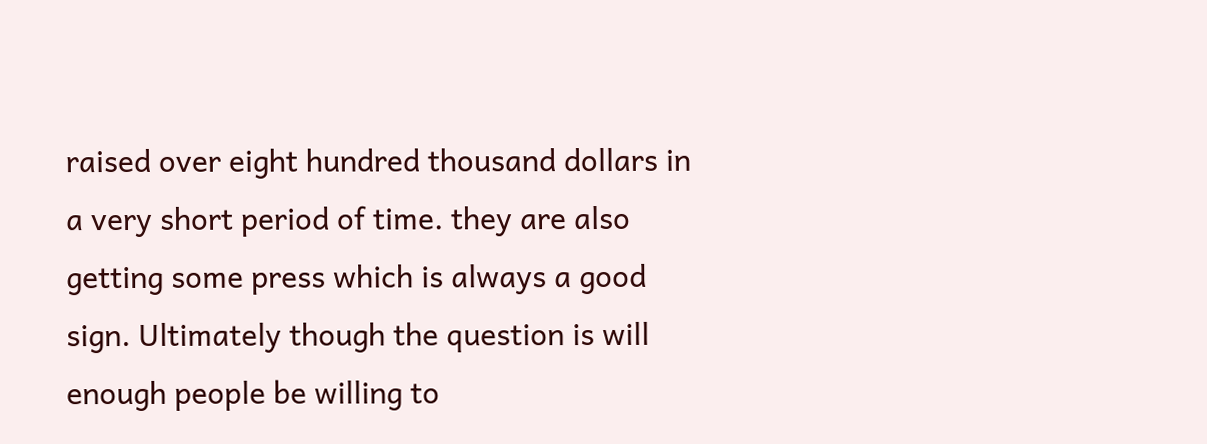raised over eight hundred thousand dollars in a very short period of time. they are also getting some press which is always a good sign. Ultimately though the question is will enough people be willing to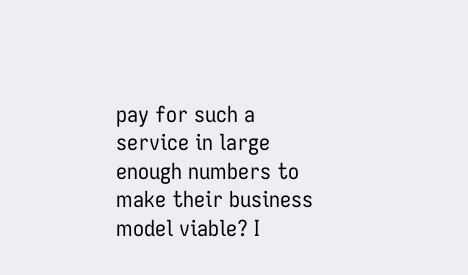pay for such a service in large enough numbers to make their business model viable? I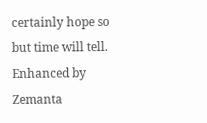certainly hope so but time will tell.
Enhanced by Zemanta